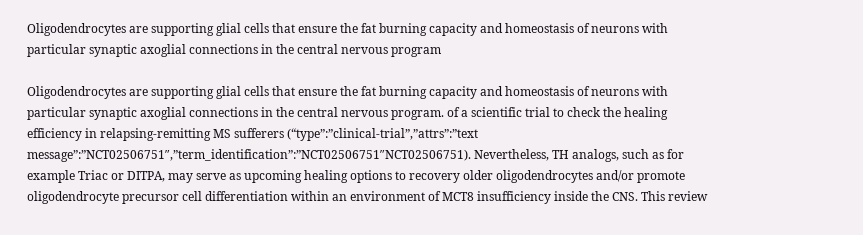Oligodendrocytes are supporting glial cells that ensure the fat burning capacity and homeostasis of neurons with particular synaptic axoglial connections in the central nervous program

Oligodendrocytes are supporting glial cells that ensure the fat burning capacity and homeostasis of neurons with particular synaptic axoglial connections in the central nervous program. of a scientific trial to check the healing efficiency in relapsing-remitting MS sufferers (“type”:”clinical-trial”,”attrs”:”text message”:”NCT02506751″,”term_identification”:”NCT02506751″NCT02506751). Nevertheless, TH analogs, such as for example Triac or DITPA, may serve as upcoming healing options to recovery older oligodendrocytes and/or promote oligodendrocyte precursor cell differentiation within an environment of MCT8 insufficiency inside the CNS. This review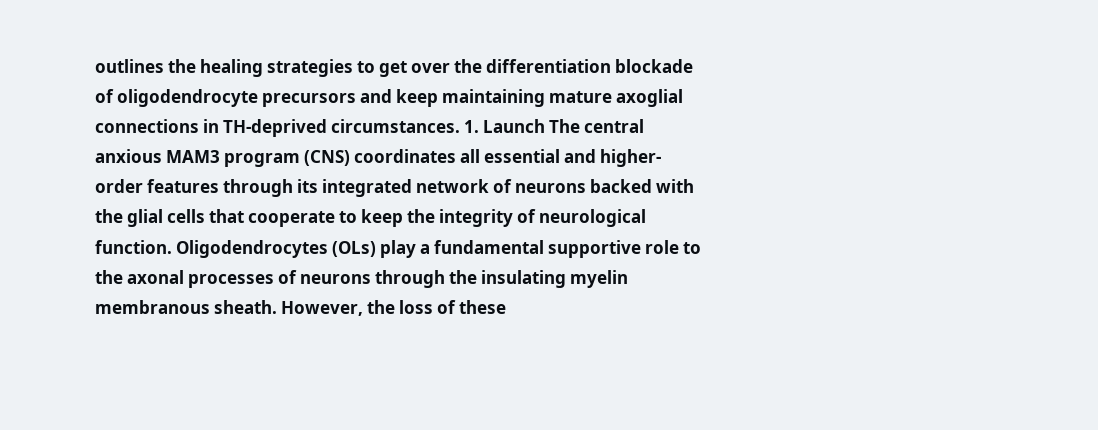outlines the healing strategies to get over the differentiation blockade of oligodendrocyte precursors and keep maintaining mature axoglial connections in TH-deprived circumstances. 1. Launch The central anxious MAM3 program (CNS) coordinates all essential and higher-order features through its integrated network of neurons backed with the glial cells that cooperate to keep the integrity of neurological function. Oligodendrocytes (OLs) play a fundamental supportive role to the axonal processes of neurons through the insulating myelin membranous sheath. However, the loss of these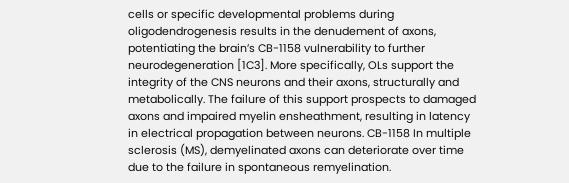cells or specific developmental problems during oligodendrogenesis results in the denudement of axons, potentiating the brain’s CB-1158 vulnerability to further neurodegeneration [1C3]. More specifically, OLs support the integrity of the CNS neurons and their axons, structurally and metabolically. The failure of this support prospects to damaged axons and impaired myelin ensheathment, resulting in latency in electrical propagation between neurons. CB-1158 In multiple sclerosis (MS), demyelinated axons can deteriorate over time due to the failure in spontaneous remyelination.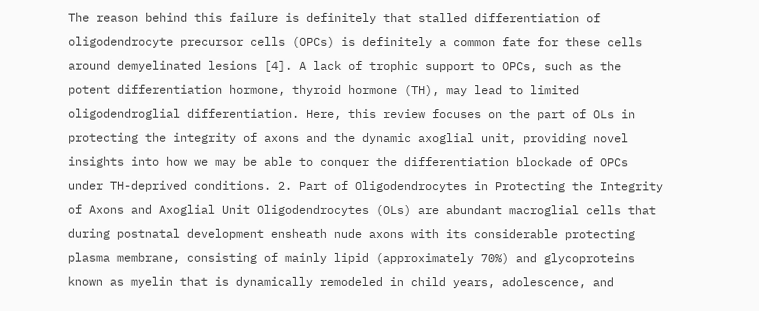The reason behind this failure is definitely that stalled differentiation of oligodendrocyte precursor cells (OPCs) is definitely a common fate for these cells around demyelinated lesions [4]. A lack of trophic support to OPCs, such as the potent differentiation hormone, thyroid hormone (TH), may lead to limited oligodendroglial differentiation. Here, this review focuses on the part of OLs in protecting the integrity of axons and the dynamic axoglial unit, providing novel insights into how we may be able to conquer the differentiation blockade of OPCs under TH-deprived conditions. 2. Part of Oligodendrocytes in Protecting the Integrity of Axons and Axoglial Unit Oligodendrocytes (OLs) are abundant macroglial cells that during postnatal development ensheath nude axons with its considerable protecting plasma membrane, consisting of mainly lipid (approximately 70%) and glycoproteins known as myelin that is dynamically remodeled in child years, adolescence, and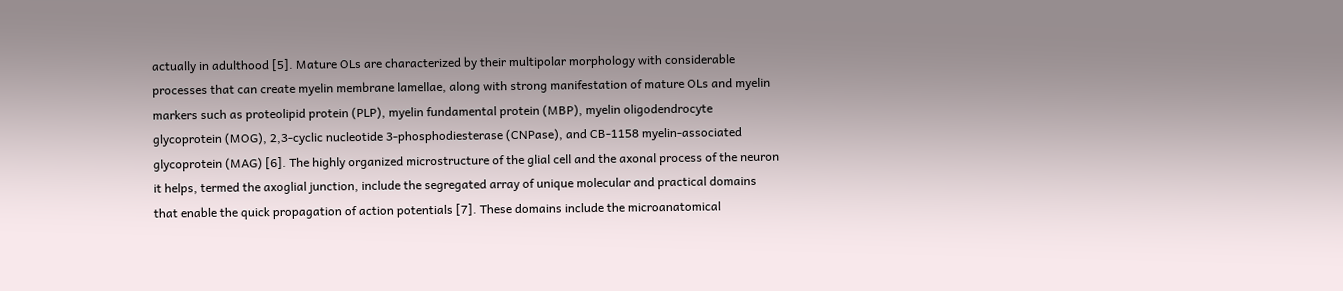actually in adulthood [5]. Mature OLs are characterized by their multipolar morphology with considerable processes that can create myelin membrane lamellae, along with strong manifestation of mature OLs and myelin markers such as proteolipid protein (PLP), myelin fundamental protein (MBP), myelin oligodendrocyte glycoprotein (MOG), 2,3-cyclic nucleotide 3-phosphodiesterase (CNPase), and CB-1158 myelin-associated glycoprotein (MAG) [6]. The highly organized microstructure of the glial cell and the axonal process of the neuron it helps, termed the axoglial junction, include the segregated array of unique molecular and practical domains that enable the quick propagation of action potentials [7]. These domains include the microanatomical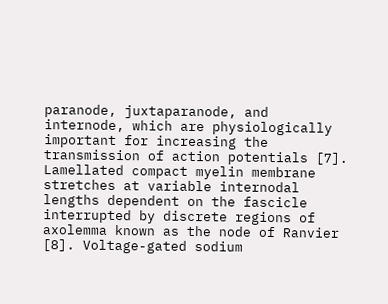paranode, juxtaparanode, and internode, which are physiologically important for increasing the transmission of action potentials [7]. Lamellated compact myelin membrane stretches at variable internodal lengths dependent on the fascicle interrupted by discrete regions of axolemma known as the node of Ranvier [8]. Voltage-gated sodium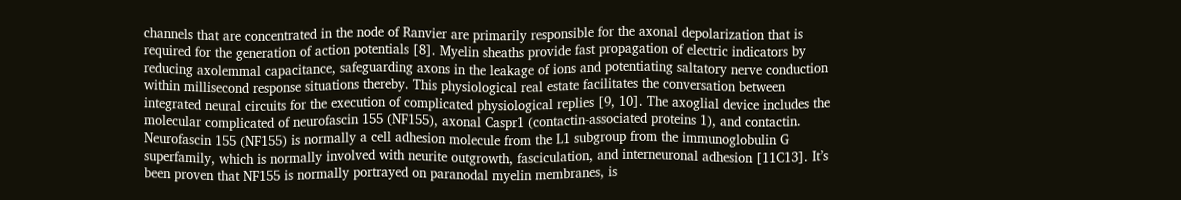channels that are concentrated in the node of Ranvier are primarily responsible for the axonal depolarization that is required for the generation of action potentials [8]. Myelin sheaths provide fast propagation of electric indicators by reducing axolemmal capacitance, safeguarding axons in the leakage of ions and potentiating saltatory nerve conduction within millisecond response situations thereby. This physiological real estate facilitates the conversation between integrated neural circuits for the execution of complicated physiological replies [9, 10]. The axoglial device includes the molecular complicated of neurofascin 155 (NF155), axonal Caspr1 (contactin-associated proteins 1), and contactin. Neurofascin 155 (NF155) is normally a cell adhesion molecule from the L1 subgroup from the immunoglobulin G superfamily, which is normally involved with neurite outgrowth, fasciculation, and interneuronal adhesion [11C13]. It’s been proven that NF155 is normally portrayed on paranodal myelin membranes, is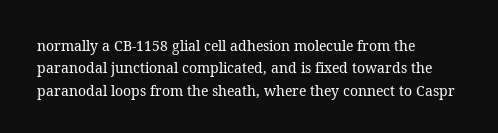normally a CB-1158 glial cell adhesion molecule from the paranodal junctional complicated, and is fixed towards the paranodal loops from the sheath, where they connect to Caspr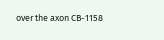over the axon CB-1158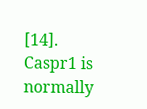[14]. Caspr1 is normally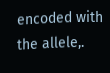encoded with the allele,.